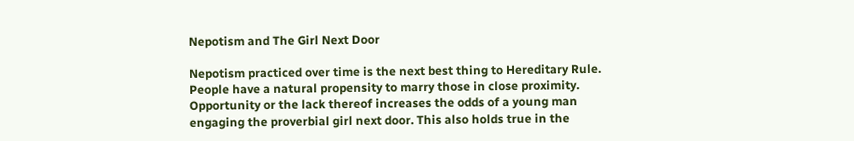Nepotism and The Girl Next Door

Nepotism practiced over time is the next best thing to Hereditary Rule. People have a natural propensity to marry those in close proximity. Opportunity or the lack thereof increases the odds of a young man engaging the proverbial girl next door. This also holds true in the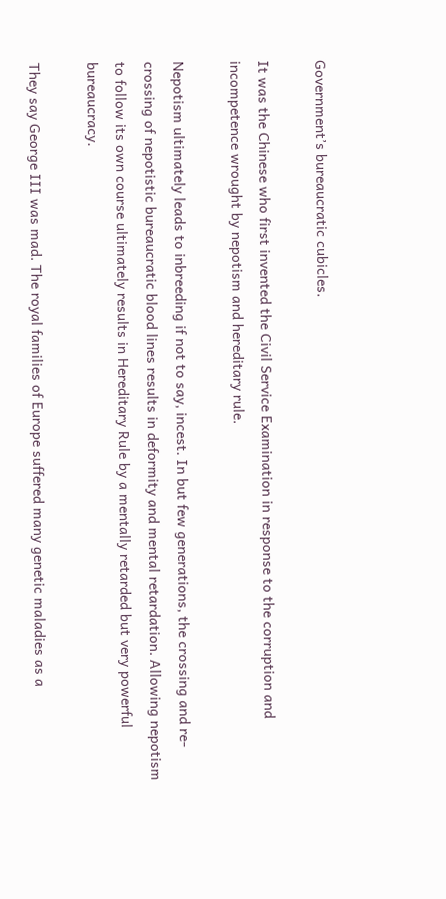Government’s bureaucratic cubicles.

It was the Chinese who first invented the Civil Service Examination in response to the corruption and incompetence wrought by nepotism and hereditary rule.

Nepotism ultimately leads to inbreeding if not to say, incest. In but few generations, the crossing and re-crossing of nepotistic bureaucratic blood lines results in deformity and mental retardation. Allowing nepotism to follow its own course ultimately results in Hereditary Rule by a mentally retarded but very powerful bureaucracy.

They say George III was mad. The royal families of Europe suffered many genetic maladies as a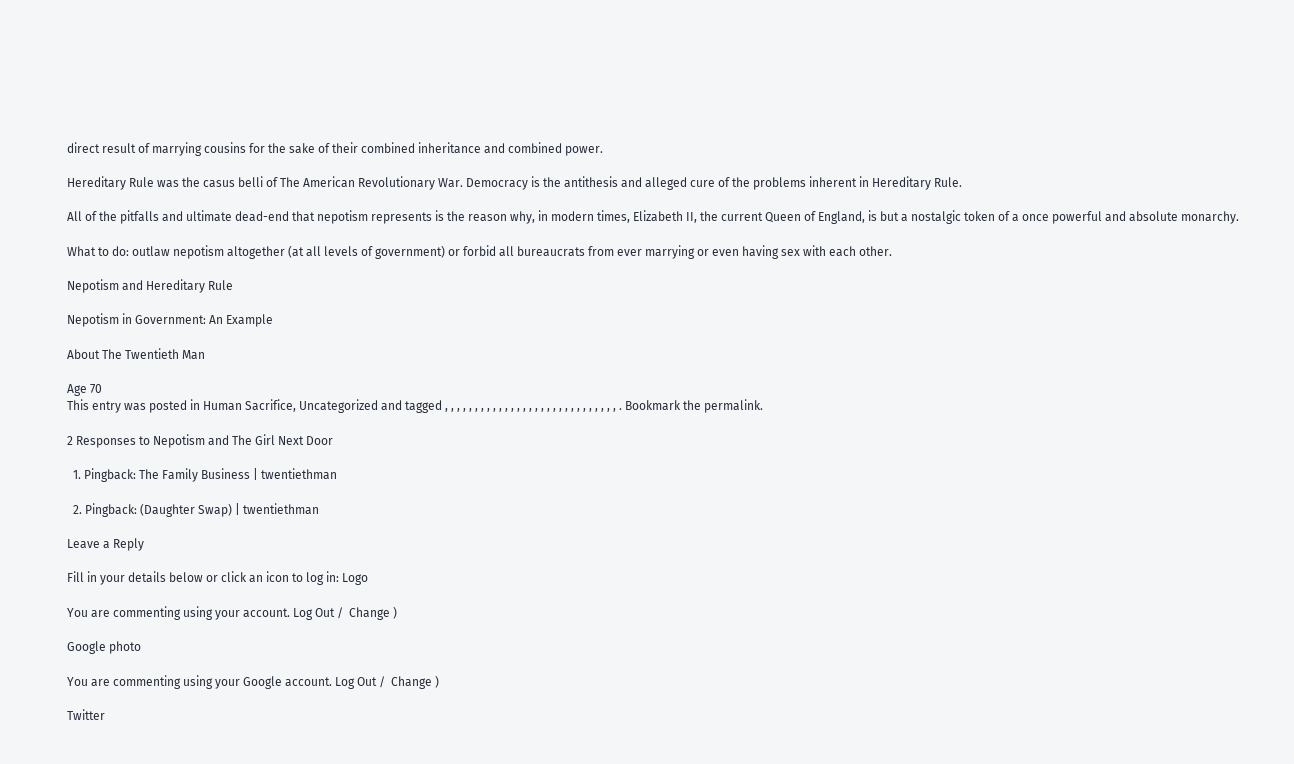direct result of marrying cousins for the sake of their combined inheritance and combined power.

Hereditary Rule was the casus belli of The American Revolutionary War. Democracy is the antithesis and alleged cure of the problems inherent in Hereditary Rule.

All of the pitfalls and ultimate dead-end that nepotism represents is the reason why, in modern times, Elizabeth II, the current Queen of England, is but a nostalgic token of a once powerful and absolute monarchy.

What to do: outlaw nepotism altogether (at all levels of government) or forbid all bureaucrats from ever marrying or even having sex with each other.

Nepotism and Hereditary Rule

Nepotism in Government: An Example

About The Twentieth Man

Age 70
This entry was posted in Human Sacrifice, Uncategorized and tagged , , , , , , , , , , , , , , , , , , , , , , , , , , , , , . Bookmark the permalink.

2 Responses to Nepotism and The Girl Next Door

  1. Pingback: The Family Business | twentiethman

  2. Pingback: (Daughter Swap) | twentiethman

Leave a Reply

Fill in your details below or click an icon to log in: Logo

You are commenting using your account. Log Out /  Change )

Google photo

You are commenting using your Google account. Log Out /  Change )

Twitter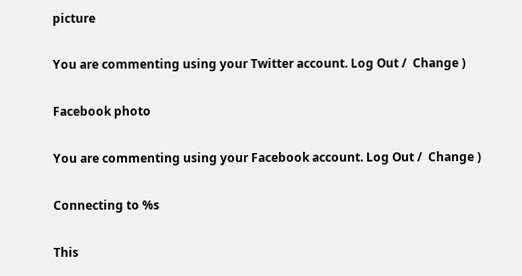picture

You are commenting using your Twitter account. Log Out /  Change )

Facebook photo

You are commenting using your Facebook account. Log Out /  Change )

Connecting to %s

This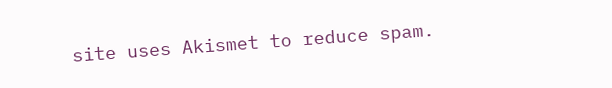site uses Akismet to reduce spam.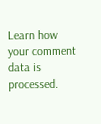Learn how your comment data is processed.